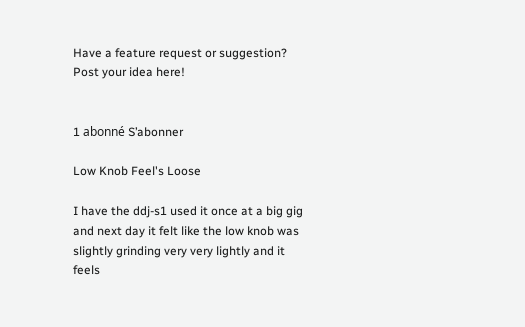Have a feature request or suggestion? Post your idea here!


1 abonné S’abonner

Low Knob Feel's Loose

I have the ddj-s1 used it once at a big gig and next day it felt like the low knob was slightly grinding very very lightly and it feels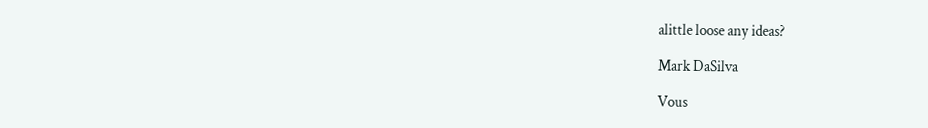alittle loose any ideas?

Mark DaSilva

Vous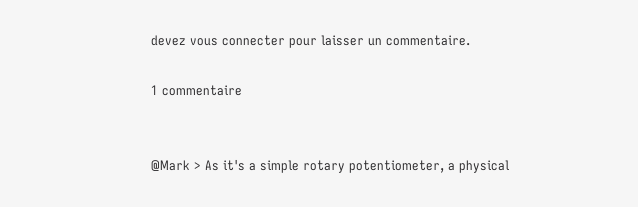devez vous connecter pour laisser un commentaire.

1 commentaire


@Mark > As it's a simple rotary potentiometer, a physical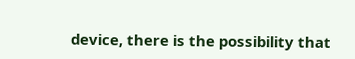device, there is the possibility that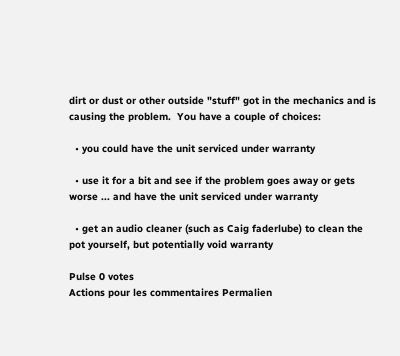dirt or dust or other outside "stuff" got in the mechanics and is causing the problem.  You have a couple of choices:

  • you could have the unit serviced under warranty

  • use it for a bit and see if the problem goes away or gets worse ... and have the unit serviced under warranty

  • get an audio cleaner (such as Caig faderlube) to clean the pot yourself, but potentially void warranty

Pulse 0 votes
Actions pour les commentaires Permalien